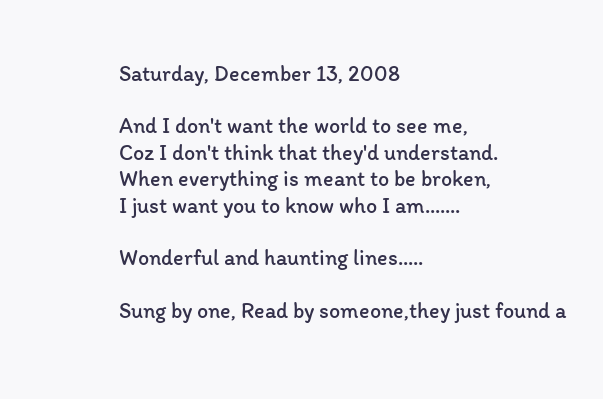Saturday, December 13, 2008

And I don't want the world to see me,
Coz I don't think that they'd understand.
When everything is meant to be broken,
I just want you to know who I am.......

Wonderful and haunting lines.....

Sung by one, Read by someone,they just found a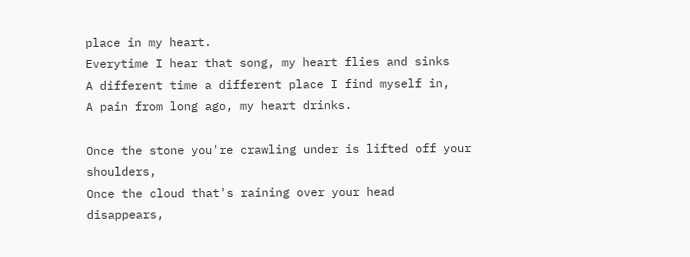place in my heart.
Everytime I hear that song, my heart flies and sinks
A different time a different place I find myself in,
A pain from long ago, my heart drinks.

Once the stone you're crawling under is lifted off your shoulders,
Once the cloud that's raining over your head disappears,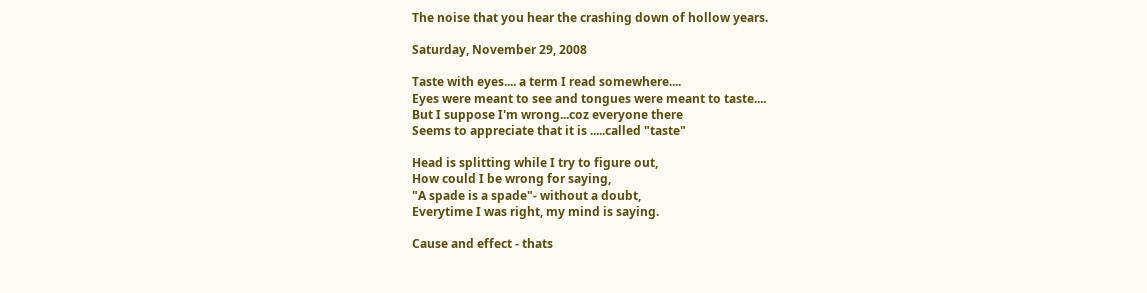The noise that you hear the crashing down of hollow years.

Saturday, November 29, 2008

Taste with eyes.... a term I read somewhere....
Eyes were meant to see and tongues were meant to taste....
But I suppose I'm wrong...coz everyone there
Seems to appreciate that it is .....called "taste"

Head is splitting while I try to figure out,
How could I be wrong for saying,
"A spade is a spade"- without a doubt,
Everytime I was right, my mind is saying.

Cause and effect - thats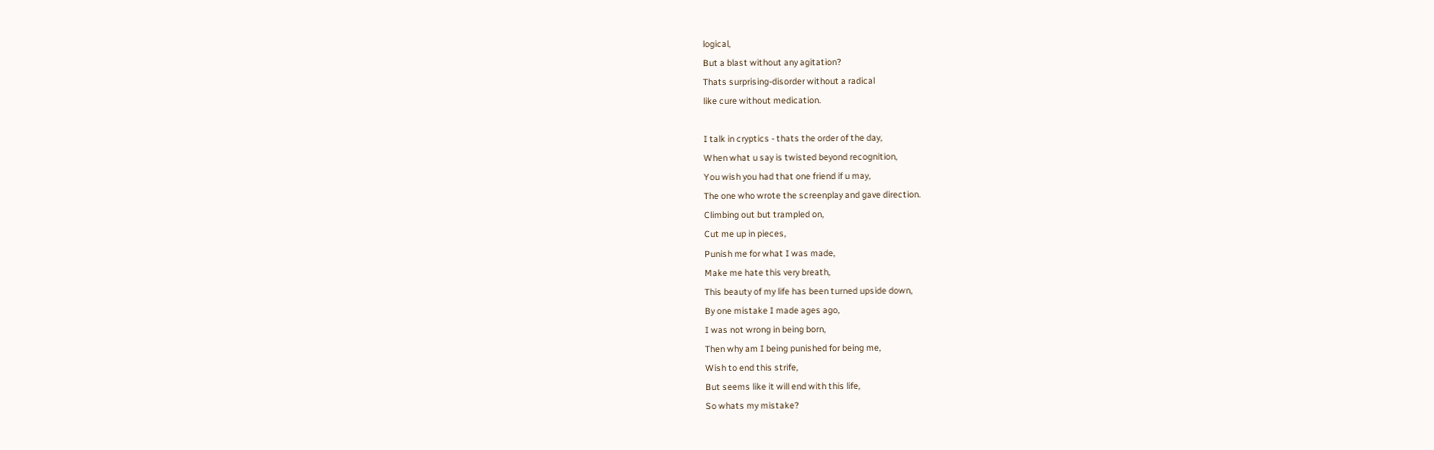logical,
But a blast without any agitation?
Thats surprising-disorder without a radical
like cure without medication.

I talk in cryptics - thats the order of the day,
When what u say is twisted beyond recognition,
You wish you had that one friend if u may,
The one who wrote the screenplay and gave direction.
Climbing out but trampled on,
Cut me up in pieces,
Punish me for what I was made,
Make me hate this very breath,
This beauty of my life has been turned upside down,
By one mistake I made ages ago,
I was not wrong in being born,
Then why am I being punished for being me,
Wish to end this strife,
But seems like it will end with this life,
So whats my mistake?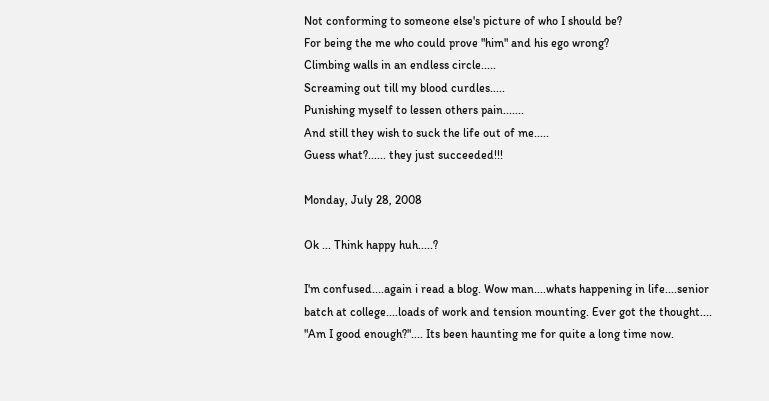Not conforming to someone else's picture of who I should be?
For being the me who could prove "him" and his ego wrong?
Climbing walls in an endless circle.....
Screaming out till my blood curdles.....
Punishing myself to lessen others pain.......
And still they wish to suck the life out of me.....
Guess what?...... they just succeeded!!!

Monday, July 28, 2008

Ok ... Think happy huh.....?

I'm confused....again i read a blog. Wow man....whats happening in life....senior batch at college....loads of work and tension mounting. Ever got the thought.... "Am I good enough?".... Its been haunting me for quite a long time now.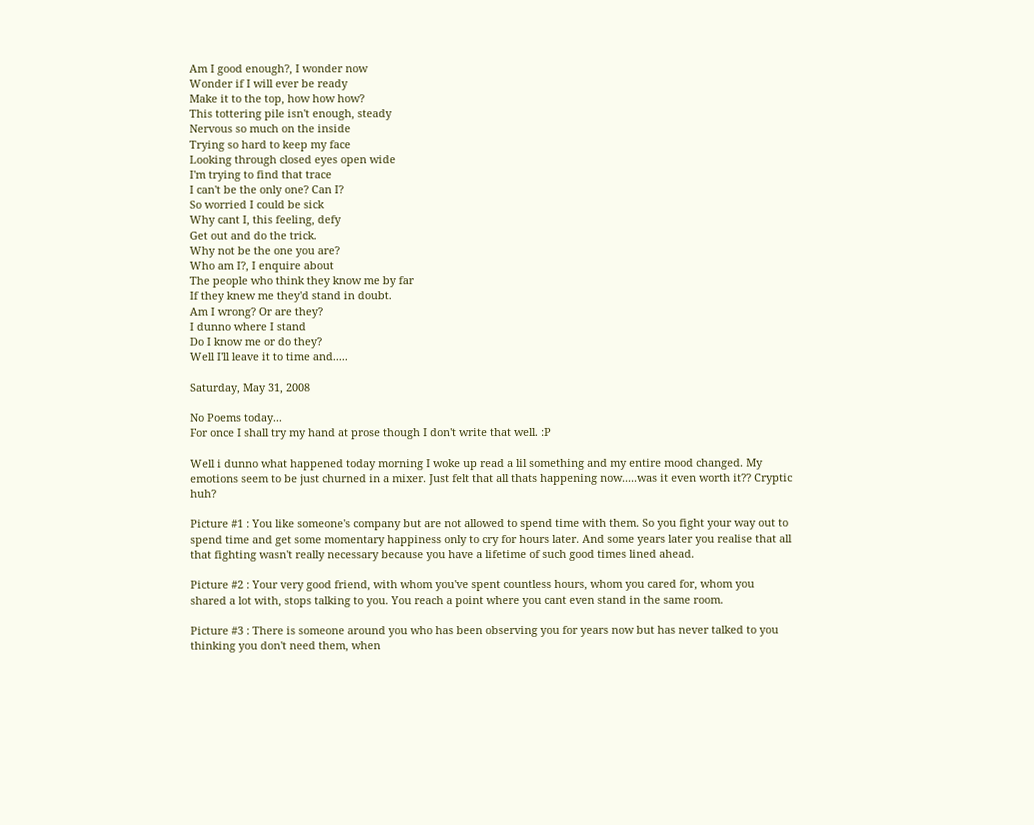Am I good enough?, I wonder now
Wonder if I will ever be ready
Make it to the top, how how how?
This tottering pile isn't enough, steady
Nervous so much on the inside
Trying so hard to keep my face
Looking through closed eyes open wide
I'm trying to find that trace
I can't be the only one? Can I?
So worried I could be sick
Why cant I, this feeling, defy
Get out and do the trick.
Why not be the one you are?
Who am I?, I enquire about
The people who think they know me by far
If they knew me they'd stand in doubt.
Am I wrong? Or are they?
I dunno where I stand
Do I know me or do they?
Well I'll leave it to time and.....

Saturday, May 31, 2008

No Poems today...
For once I shall try my hand at prose though I don't write that well. :P

Well i dunno what happened today morning I woke up read a lil something and my entire mood changed. My emotions seem to be just churned in a mixer. Just felt that all thats happening now.....was it even worth it?? Cryptic huh?

Picture #1 : You like someone's company but are not allowed to spend time with them. So you fight your way out to spend time and get some momentary happiness only to cry for hours later. And some years later you realise that all that fighting wasn't really necessary because you have a lifetime of such good times lined ahead.

Picture #2 : Your very good friend, with whom you've spent countless hours, whom you cared for, whom you shared a lot with, stops talking to you. You reach a point where you cant even stand in the same room.

Picture #3 : There is someone around you who has been observing you for years now but has never talked to you thinking you don't need them, when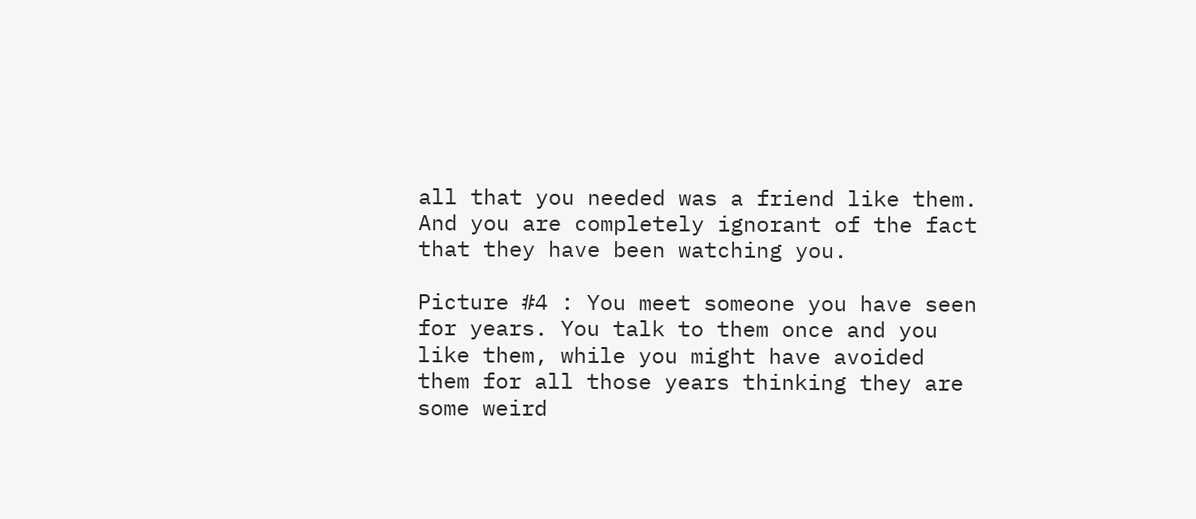all that you needed was a friend like them. And you are completely ignorant of the fact that they have been watching you.

Picture #4 : You meet someone you have seen for years. You talk to them once and you like them, while you might have avoided them for all those years thinking they are some weird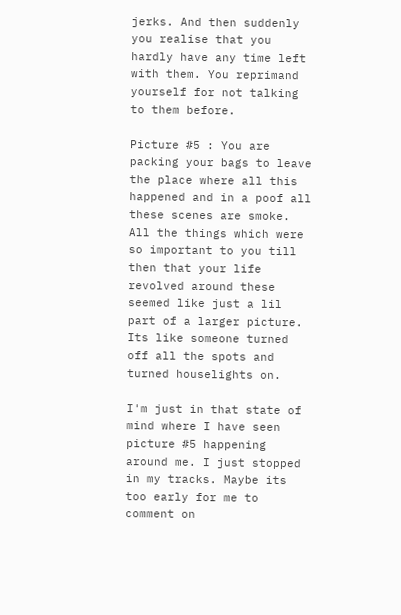jerks. And then suddenly you realise that you hardly have any time left with them. You reprimand yourself for not talking to them before.

Picture #5 : You are packing your bags to leave the place where all this happened and in a poof all these scenes are smoke. All the things which were so important to you till then that your life revolved around these seemed like just a lil part of a larger picture. Its like someone turned off all the spots and turned houselights on.

I'm just in that state of mind where I have seen picture #5 happening around me. I just stopped in my tracks. Maybe its too early for me to comment on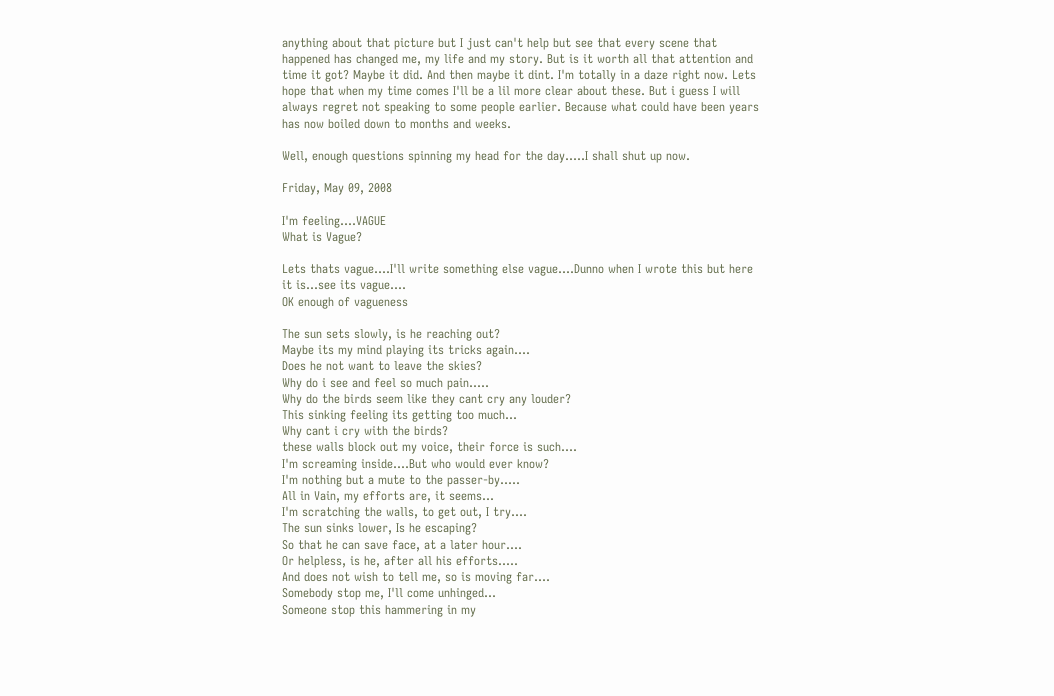anything about that picture but I just can't help but see that every scene that happened has changed me, my life and my story. But is it worth all that attention and time it got? Maybe it did. And then maybe it dint. I'm totally in a daze right now. Lets hope that when my time comes I'll be a lil more clear about these. But i guess I will always regret not speaking to some people earlier. Because what could have been years has now boiled down to months and weeks.

Well, enough questions spinning my head for the day.....I shall shut up now.

Friday, May 09, 2008

I'm feeling....VAGUE
What is Vague?

Lets thats vague....I'll write something else vague....Dunno when I wrote this but here it is...see its vague....
OK enough of vagueness

The sun sets slowly, is he reaching out?
Maybe its my mind playing its tricks again....
Does he not want to leave the skies?
Why do i see and feel so much pain.....
Why do the birds seem like they cant cry any louder?
This sinking feeling its getting too much...
Why cant i cry with the birds?
these walls block out my voice, their force is such....
I'm screaming inside....But who would ever know?
I'm nothing but a mute to the passer-by.....
All in Vain, my efforts are, it seems...
I'm scratching the walls, to get out, I try....
The sun sinks lower, Is he escaping?
So that he can save face, at a later hour....
Or helpless, is he, after all his efforts.....
And does not wish to tell me, so is moving far....
Somebody stop me, I'll come unhinged...
Someone stop this hammering in my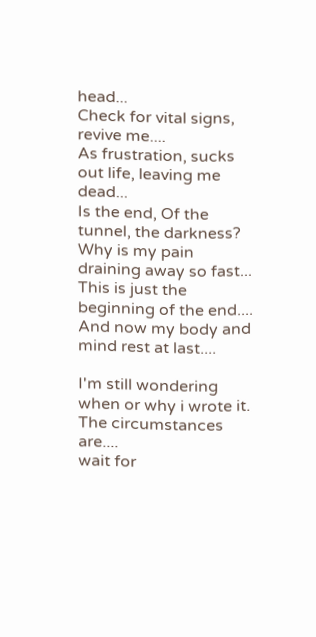head...
Check for vital signs, revive me....
As frustration, sucks out life, leaving me dead...
Is the end, Of the tunnel, the darkness?
Why is my pain draining away so fast...
This is just the beginning of the end....
And now my body and mind rest at last....

I'm still wondering when or why i wrote it.
The circumstances are....
wait for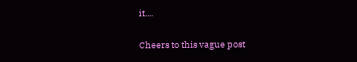it....

Cheers to this vague post